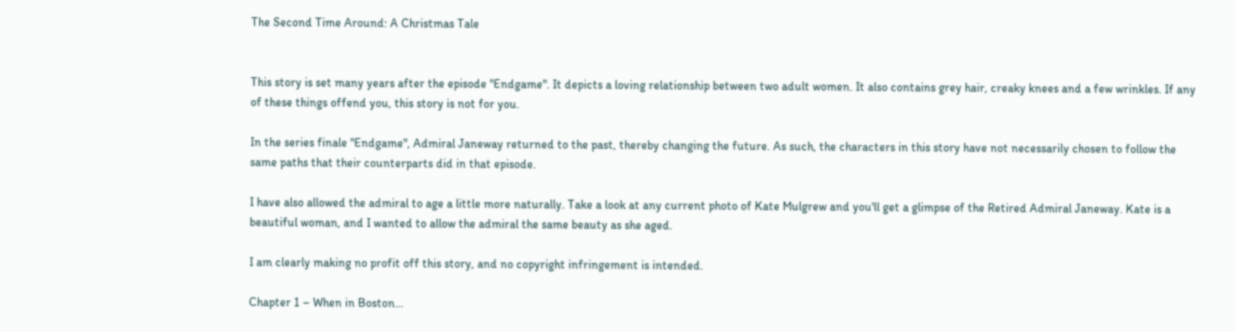The Second Time Around: A Christmas Tale


This story is set many years after the episode "Endgame". It depicts a loving relationship between two adult women. It also contains grey hair, creaky knees and a few wrinkles. If any of these things offend you, this story is not for you.

In the series finale "Endgame", Admiral Janeway returned to the past, thereby changing the future. As such, the characters in this story have not necessarily chosen to follow the same paths that their counterparts did in that episode.

I have also allowed the admiral to age a little more naturally. Take a look at any current photo of Kate Mulgrew and you'll get a glimpse of the Retired Admiral Janeway. Kate is a beautiful woman, and I wanted to allow the admiral the same beauty as she aged.

I am clearly making no profit off this story, and no copyright infringement is intended.

Chapter 1 – When in Boston…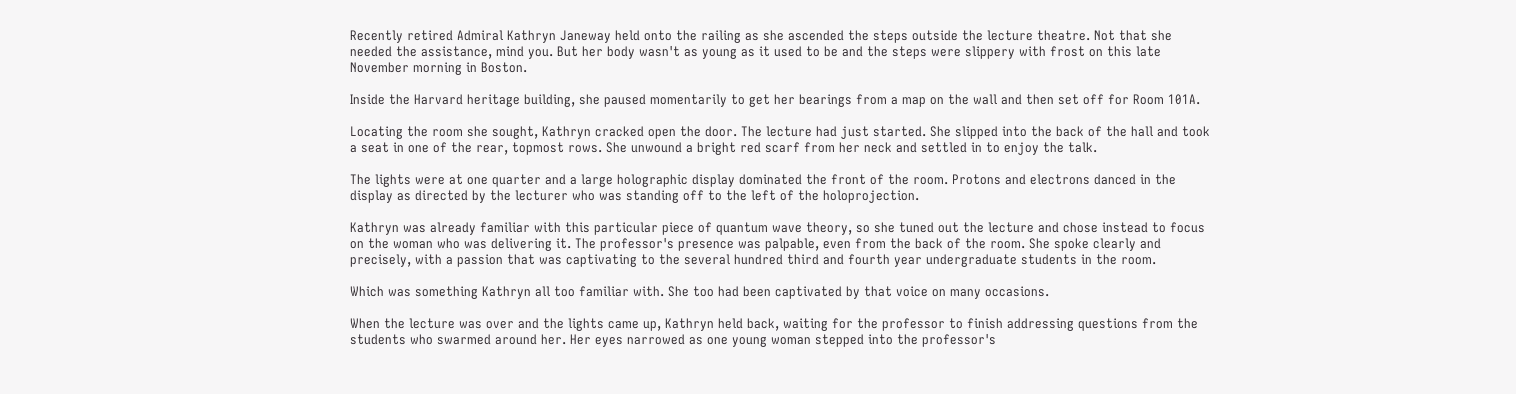Recently retired Admiral Kathryn Janeway held onto the railing as she ascended the steps outside the lecture theatre. Not that she needed the assistance, mind you. But her body wasn't as young as it used to be and the steps were slippery with frost on this late November morning in Boston.

Inside the Harvard heritage building, she paused momentarily to get her bearings from a map on the wall and then set off for Room 101A.

Locating the room she sought, Kathryn cracked open the door. The lecture had just started. She slipped into the back of the hall and took a seat in one of the rear, topmost rows. She unwound a bright red scarf from her neck and settled in to enjoy the talk.

The lights were at one quarter and a large holographic display dominated the front of the room. Protons and electrons danced in the display as directed by the lecturer who was standing off to the left of the holoprojection.

Kathryn was already familiar with this particular piece of quantum wave theory, so she tuned out the lecture and chose instead to focus on the woman who was delivering it. The professor's presence was palpable, even from the back of the room. She spoke clearly and precisely, with a passion that was captivating to the several hundred third and fourth year undergraduate students in the room.

Which was something Kathryn all too familiar with. She too had been captivated by that voice on many occasions.

When the lecture was over and the lights came up, Kathryn held back, waiting for the professor to finish addressing questions from the students who swarmed around her. Her eyes narrowed as one young woman stepped into the professor's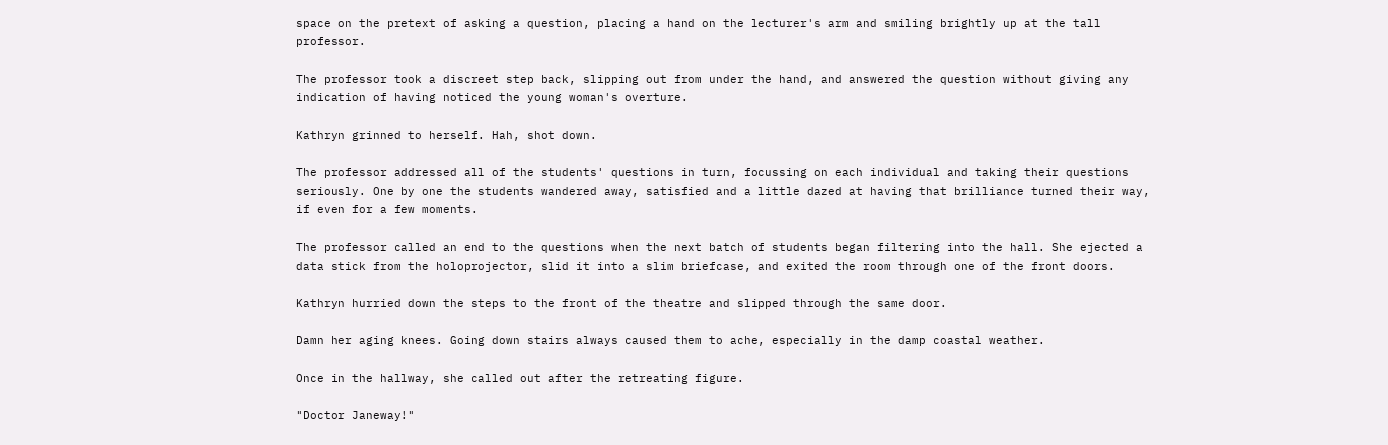space on the pretext of asking a question, placing a hand on the lecturer's arm and smiling brightly up at the tall professor.

The professor took a discreet step back, slipping out from under the hand, and answered the question without giving any indication of having noticed the young woman's overture.

Kathryn grinned to herself. Hah, shot down.

The professor addressed all of the students' questions in turn, focussing on each individual and taking their questions seriously. One by one the students wandered away, satisfied and a little dazed at having that brilliance turned their way, if even for a few moments.

The professor called an end to the questions when the next batch of students began filtering into the hall. She ejected a data stick from the holoprojector, slid it into a slim briefcase, and exited the room through one of the front doors.

Kathryn hurried down the steps to the front of the theatre and slipped through the same door.

Damn her aging knees. Going down stairs always caused them to ache, especially in the damp coastal weather.

Once in the hallway, she called out after the retreating figure.

"Doctor Janeway!"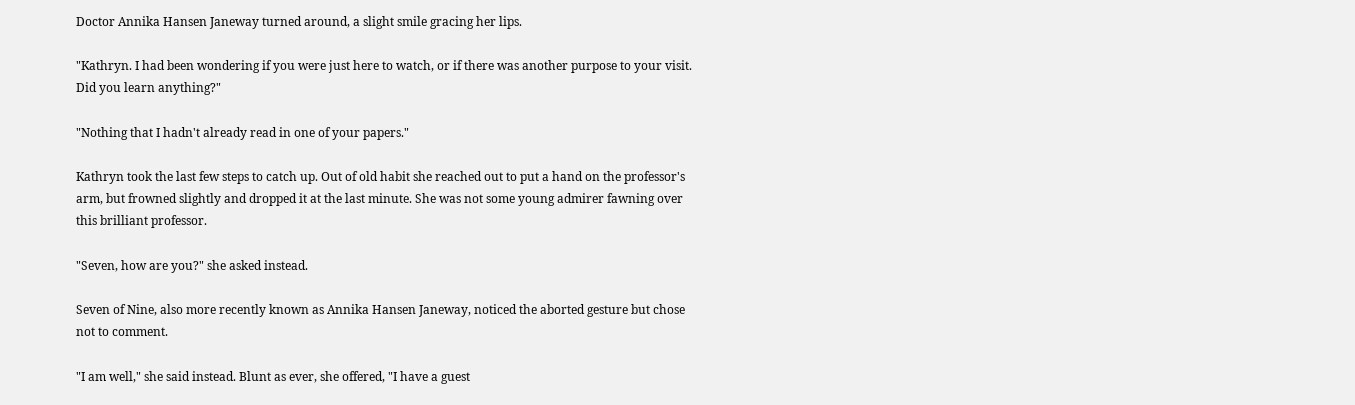Doctor Annika Hansen Janeway turned around, a slight smile gracing her lips.

"Kathryn. I had been wondering if you were just here to watch, or if there was another purpose to your visit. Did you learn anything?"

"Nothing that I hadn't already read in one of your papers."

Kathryn took the last few steps to catch up. Out of old habit she reached out to put a hand on the professor's arm, but frowned slightly and dropped it at the last minute. She was not some young admirer fawning over this brilliant professor.

"Seven, how are you?" she asked instead.

Seven of Nine, also more recently known as Annika Hansen Janeway, noticed the aborted gesture but chose not to comment.

"I am well," she said instead. Blunt as ever, she offered, "I have a guest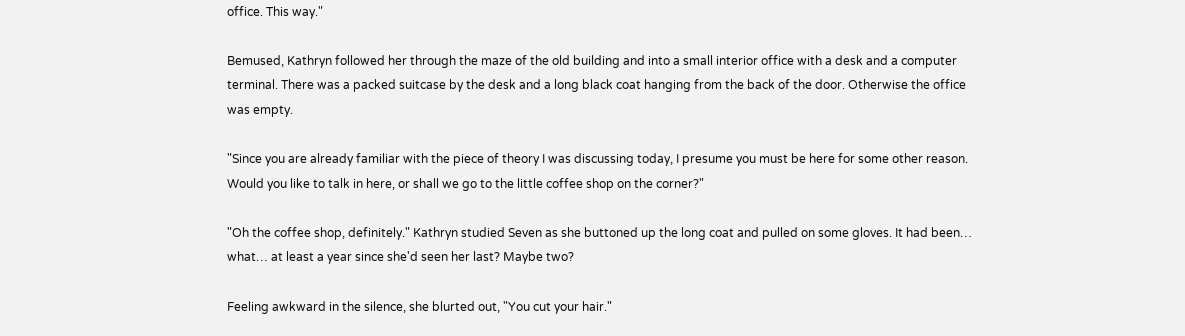office. This way."

Bemused, Kathryn followed her through the maze of the old building and into a small interior office with a desk and a computer terminal. There was a packed suitcase by the desk and a long black coat hanging from the back of the door. Otherwise the office was empty.

"Since you are already familiar with the piece of theory I was discussing today, I presume you must be here for some other reason. Would you like to talk in here, or shall we go to the little coffee shop on the corner?"

"Oh the coffee shop, definitely." Kathryn studied Seven as she buttoned up the long coat and pulled on some gloves. It had been… what… at least a year since she'd seen her last? Maybe two?

Feeling awkward in the silence, she blurted out, "You cut your hair."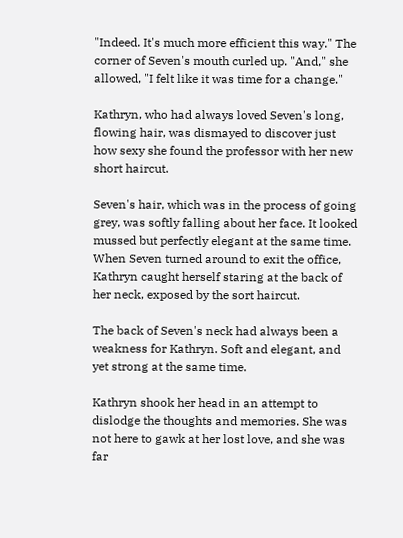"Indeed. It's much more efficient this way." The corner of Seven's mouth curled up. "And," she allowed, "I felt like it was time for a change."

Kathryn, who had always loved Seven's long, flowing hair, was dismayed to discover just how sexy she found the professor with her new short haircut.

Seven's hair, which was in the process of going grey, was softly falling about her face. It looked mussed but perfectly elegant at the same time. When Seven turned around to exit the office, Kathryn caught herself staring at the back of her neck, exposed by the sort haircut.

The back of Seven's neck had always been a weakness for Kathryn. Soft and elegant, and yet strong at the same time.

Kathryn shook her head in an attempt to dislodge the thoughts and memories. She was not here to gawk at her lost love, and she was far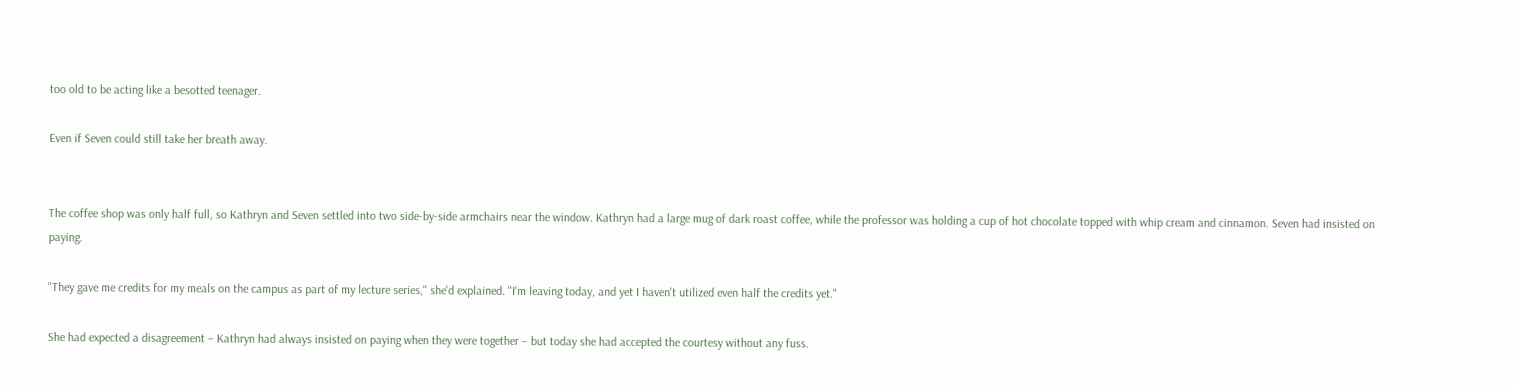too old to be acting like a besotted teenager.

Even if Seven could still take her breath away.


The coffee shop was only half full, so Kathryn and Seven settled into two side-by-side armchairs near the window. Kathryn had a large mug of dark roast coffee, while the professor was holding a cup of hot chocolate topped with whip cream and cinnamon. Seven had insisted on paying.

"They gave me credits for my meals on the campus as part of my lecture series," she'd explained. "I'm leaving today, and yet I haven't utilized even half the credits yet."

She had expected a disagreement – Kathryn had always insisted on paying when they were together – but today she had accepted the courtesy without any fuss.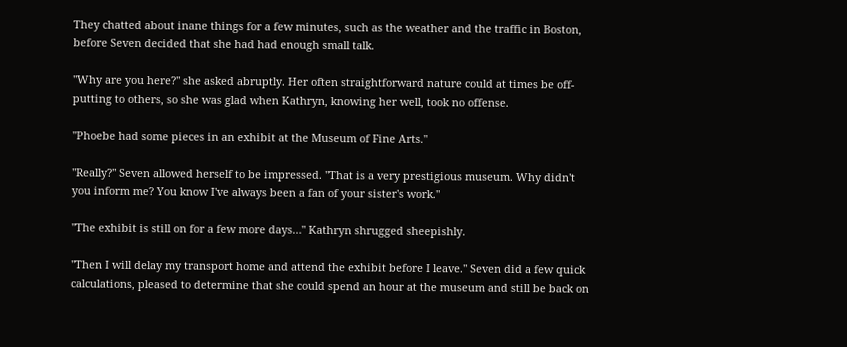They chatted about inane things for a few minutes, such as the weather and the traffic in Boston, before Seven decided that she had had enough small talk.

"Why are you here?" she asked abruptly. Her often straightforward nature could at times be off-putting to others, so she was glad when Kathryn, knowing her well, took no offense.

"Phoebe had some pieces in an exhibit at the Museum of Fine Arts."

"Really?" Seven allowed herself to be impressed. "That is a very prestigious museum. Why didn't you inform me? You know I've always been a fan of your sister's work."

"The exhibit is still on for a few more days…" Kathryn shrugged sheepishly.

"Then I will delay my transport home and attend the exhibit before I leave." Seven did a few quick calculations, pleased to determine that she could spend an hour at the museum and still be back on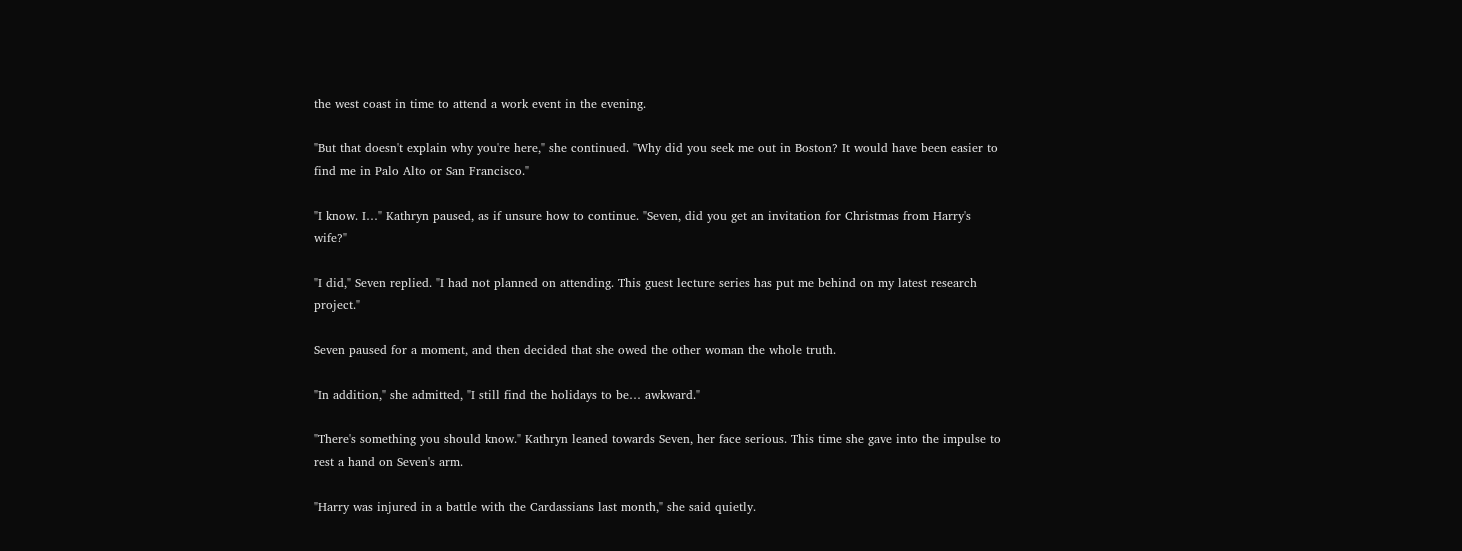the west coast in time to attend a work event in the evening.

"But that doesn't explain why you're here," she continued. "Why did you seek me out in Boston? It would have been easier to find me in Palo Alto or San Francisco."

"I know. I…" Kathryn paused, as if unsure how to continue. "Seven, did you get an invitation for Christmas from Harry's wife?"

"I did," Seven replied. "I had not planned on attending. This guest lecture series has put me behind on my latest research project."

Seven paused for a moment, and then decided that she owed the other woman the whole truth.

"In addition," she admitted, "I still find the holidays to be… awkward."

"There's something you should know." Kathryn leaned towards Seven, her face serious. This time she gave into the impulse to rest a hand on Seven's arm.

"Harry was injured in a battle with the Cardassians last month," she said quietly.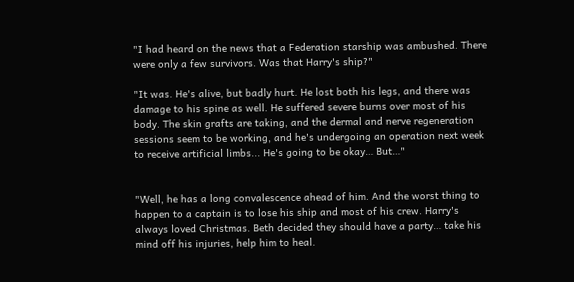"I had heard on the news that a Federation starship was ambushed. There were only a few survivors. Was that Harry's ship?"

"It was. He's alive, but badly hurt. He lost both his legs, and there was damage to his spine as well. He suffered severe burns over most of his body. The skin grafts are taking, and the dermal and nerve regeneration sessions seem to be working, and he's undergoing an operation next week to receive artificial limbs... He's going to be okay… But…"


"Well, he has a long convalescence ahead of him. And the worst thing to happen to a captain is to lose his ship and most of his crew. Harry's always loved Christmas. Beth decided they should have a party… take his mind off his injuries, help him to heal.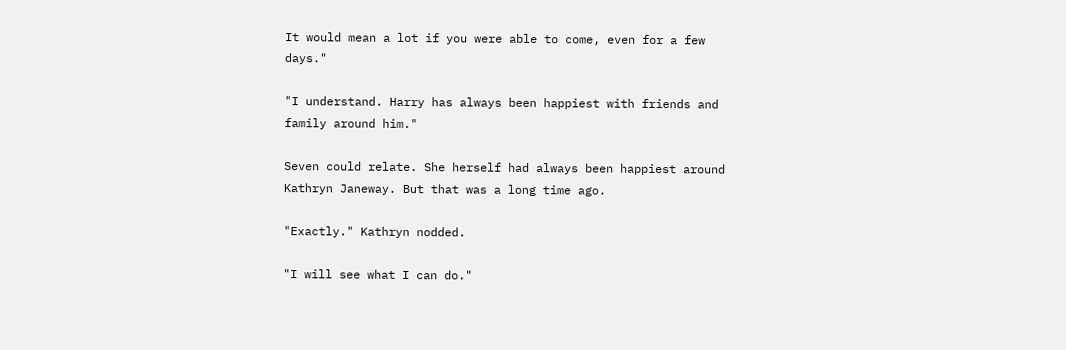It would mean a lot if you were able to come, even for a few days."

"I understand. Harry has always been happiest with friends and family around him."

Seven could relate. She herself had always been happiest around Kathryn Janeway. But that was a long time ago.

"Exactly." Kathryn nodded.

"I will see what I can do."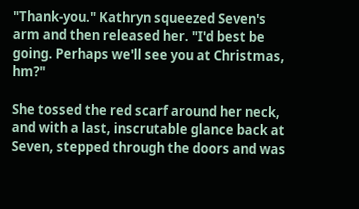"Thank-you." Kathryn squeezed Seven's arm and then released her. "I'd best be going. Perhaps we'll see you at Christmas, hm?"

She tossed the red scarf around her neck, and with a last, inscrutable glance back at Seven, stepped through the doors and was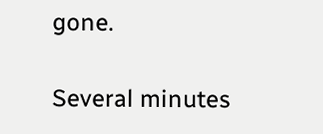gone.

Several minutes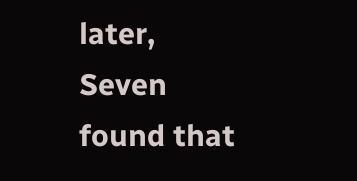later, Seven found that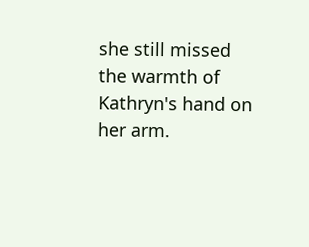she still missed the warmth of Kathryn's hand on her arm.